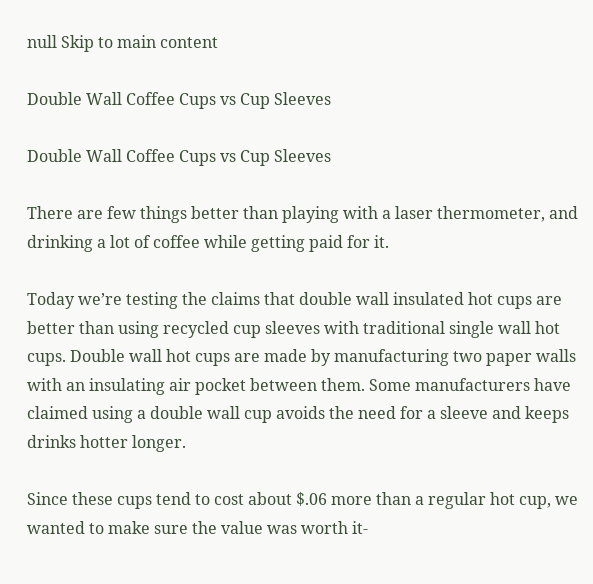null Skip to main content

Double Wall Coffee Cups vs Cup Sleeves

Double Wall Coffee Cups vs Cup Sleeves

There are few things better than playing with a laser thermometer, and drinking a lot of coffee while getting paid for it.

Today we’re testing the claims that double wall insulated hot cups are better than using recycled cup sleeves with traditional single wall hot cups. Double wall hot cups are made by manufacturing two paper walls with an insulating air pocket between them. Some manufacturers have claimed using a double wall cup avoids the need for a sleeve and keeps drinks hotter longer.

Since these cups tend to cost about $.06 more than a regular hot cup, we wanted to make sure the value was worth it-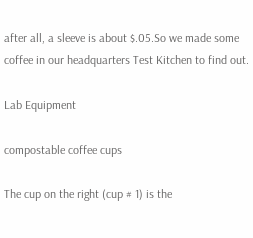after all, a sleeve is about $.05.So we made some coffee in our headquarters Test Kitchen to find out.

Lab Equipment

compostable coffee cups

The cup on the right (cup # 1) is the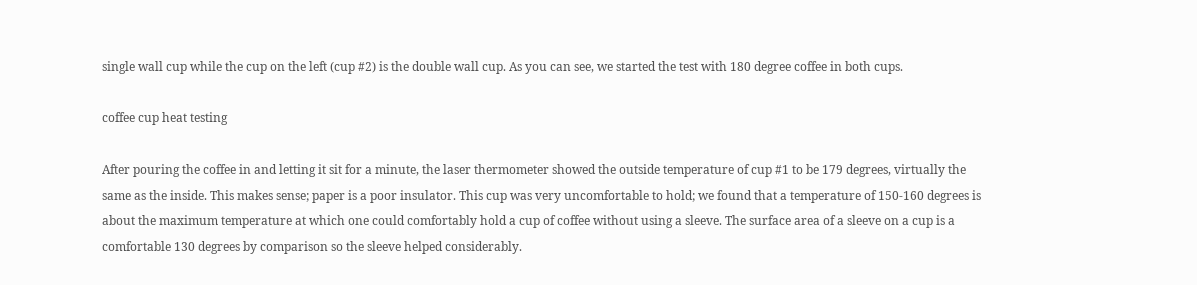single wall cup while the cup on the left (cup #2) is the double wall cup. As you can see, we started the test with 180 degree coffee in both cups.

coffee cup heat testing

After pouring the coffee in and letting it sit for a minute, the laser thermometer showed the outside temperature of cup #1 to be 179 degrees, virtually the same as the inside. This makes sense; paper is a poor insulator. This cup was very uncomfortable to hold; we found that a temperature of 150-160 degrees is about the maximum temperature at which one could comfortably hold a cup of coffee without using a sleeve. The surface area of a sleeve on a cup is a comfortable 130 degrees by comparison so the sleeve helped considerably.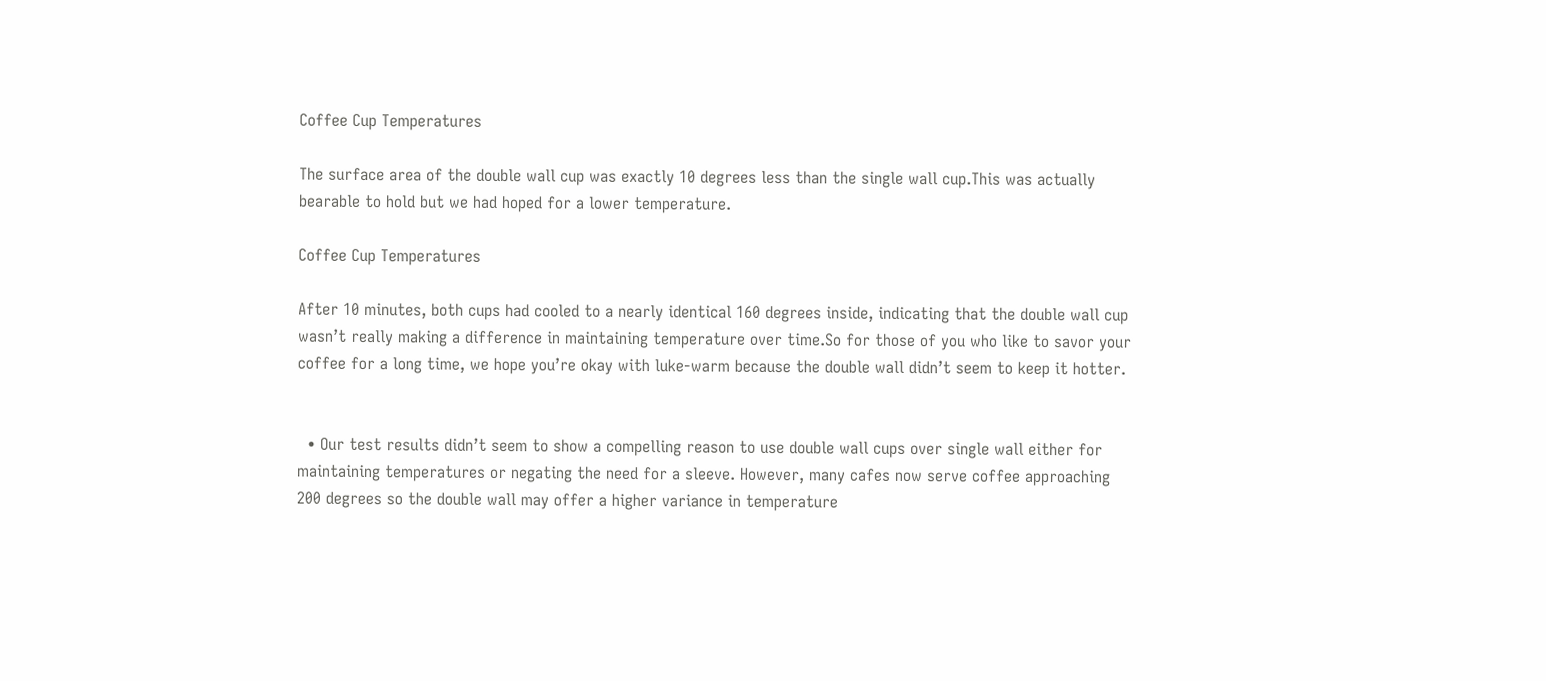Coffee Cup Temperatures

The surface area of the double wall cup was exactly 10 degrees less than the single wall cup.This was actually bearable to hold but we had hoped for a lower temperature.

Coffee Cup Temperatures

After 10 minutes, both cups had cooled to a nearly identical 160 degrees inside, indicating that the double wall cup wasn’t really making a difference in maintaining temperature over time.So for those of you who like to savor your coffee for a long time, we hope you’re okay with luke-warm because the double wall didn’t seem to keep it hotter.


  • Our test results didn’t seem to show a compelling reason to use double wall cups over single wall either for maintaining temperatures or negating the need for a sleeve. However, many cafes now serve coffee approaching 200 degrees so the double wall may offer a higher variance in temperature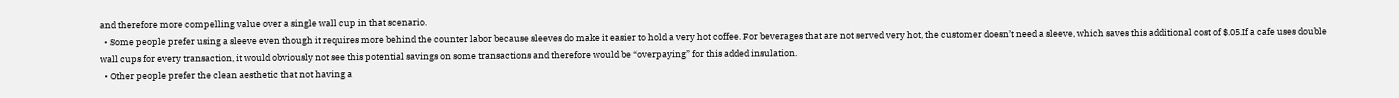and therefore more compelling value over a single wall cup in that scenario.
  • Some people prefer using a sleeve even though it requires more behind the counter labor because sleeves do make it easier to hold a very hot coffee. For beverages that are not served very hot, the customer doesn’t need a sleeve, which saves this additional cost of $.05.If a cafe uses double wall cups for every transaction, it would obviously not see this potential savings on some transactions and therefore would be “overpaying” for this added insulation.
  • Other people prefer the clean aesthetic that not having a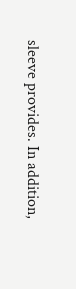sleeve provides. In addition,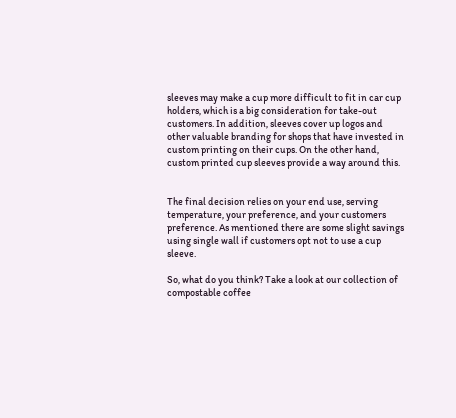sleeves may make a cup more difficult to fit in car cup holders, which is a big consideration for take-out customers. In addition, sleeves cover up logos and other valuable branding for shops that have invested in custom printing on their cups. On the other hand, custom printed cup sleeves provide a way around this.


The final decision relies on your end use, serving temperature, your preference, and your customers preference. As mentioned there are some slight savings using single wall if customers opt not to use a cup sleeve.

So, what do you think? Take a look at our collection of compostable coffee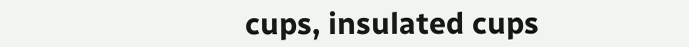cups, insulated cups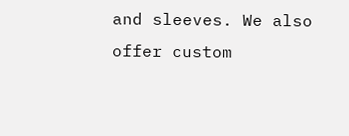and sleeves. We also offer custom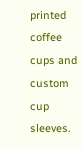printed coffee cups and custom cup sleeves.